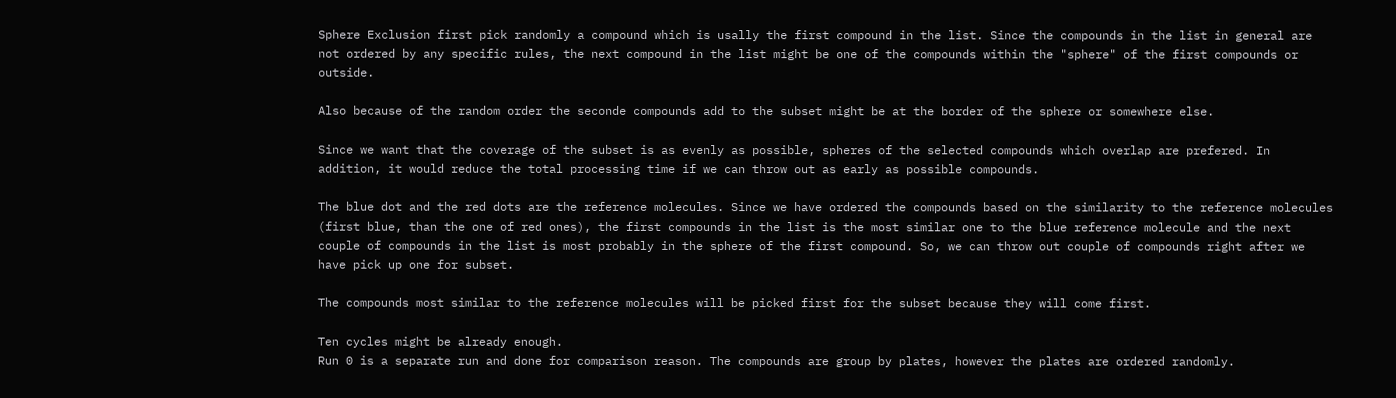Sphere Exclusion first pick randomly a compound which is usally the first compound in the list. Since the compounds in the list in general are not ordered by any specific rules, the next compound in the list might be one of the compounds within the "sphere" of the first compounds or outside.

Also because of the random order the seconde compounds add to the subset might be at the border of the sphere or somewhere else.

Since we want that the coverage of the subset is as evenly as possible, spheres of the selected compounds which overlap are prefered. In addition, it would reduce the total processing time if we can throw out as early as possible compounds.

The blue dot and the red dots are the reference molecules. Since we have ordered the compounds based on the similarity to the reference molecules (first blue, than the one of red ones), the first compounds in the list is the most similar one to the blue reference molecule and the next couple of compounds in the list is most probably in the sphere of the first compound. So, we can throw out couple of compounds right after we have pick up one for subset.

The compounds most similar to the reference molecules will be picked first for the subset because they will come first.

Ten cycles might be already enough.
Run 0 is a separate run and done for comparison reason. The compounds are group by plates, however the plates are ordered randomly.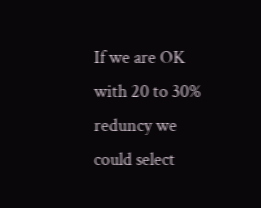If we are OK with 20 to 30% reduncy we could select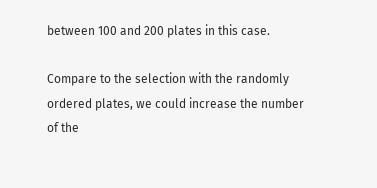between 100 and 200 plates in this case.

Compare to the selection with the randomly ordered plates, we could increase the number of the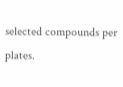selected compounds per plates.